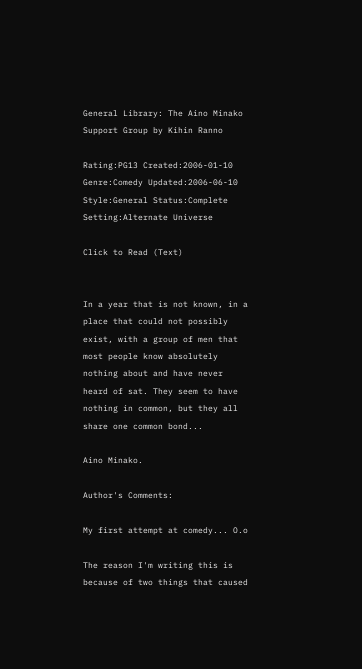General Library: The Aino Minako Support Group by Kihin Ranno

Rating:PG13 Created:2006-01-10
Genre:Comedy Updated:2006-06-10
Style:General Status:Complete
Setting:Alternate Universe

Click to Read (Text)


In a year that is not known, in a place that could not possibly exist, with a group of men that most people know absolutely nothing about and have never heard of sat. They seem to have nothing in common, but they all share one common bond...

Aino Minako.

Author's Comments:

My first attempt at comedy... O.o

The reason I'm writing this is because of two things that caused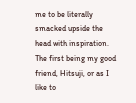me to be literally smacked upside the head with inspiration. The first being my good friend, Hitsuji, or as I like to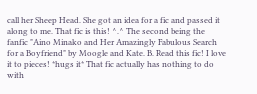call her Sheep Head. She got an idea for a fic and passed it along to me. That fic is this! ^.^ The second being the fanfic "Aino Minako and Her Amazingly Fabulous Search for a Boyfriend" by Moogle and Kate. B. Read this fic! I love it to pieces! *hugs it* That fic actually has nothing to do with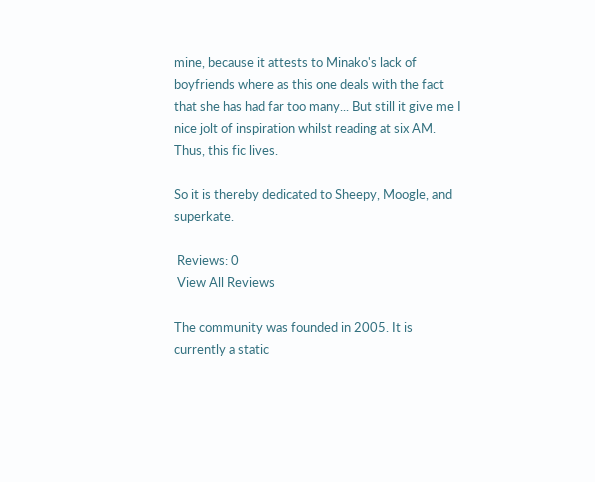mine, because it attests to Minako's lack of boyfriends where as this one deals with the fact that she has had far too many... But still it give me I nice jolt of inspiration whilst reading at six AM. Thus, this fic lives.

So it is thereby dedicated to Sheepy, Moogle, and superkate.

 Reviews: 0
 View All Reviews

The community was founded in 2005. It is currently a static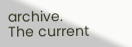archive.
The current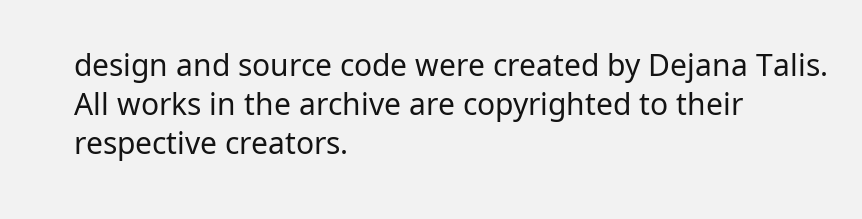design and source code were created by Dejana Talis.
All works in the archive are copyrighted to their respective creators.